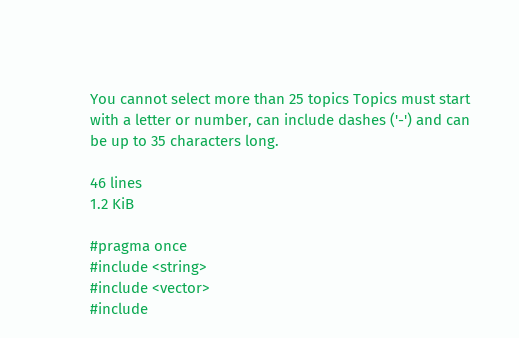You cannot select more than 25 topics Topics must start with a letter or number, can include dashes ('-') and can be up to 35 characters long.

46 lines
1.2 KiB

#pragma once
#include <string>
#include <vector>
#include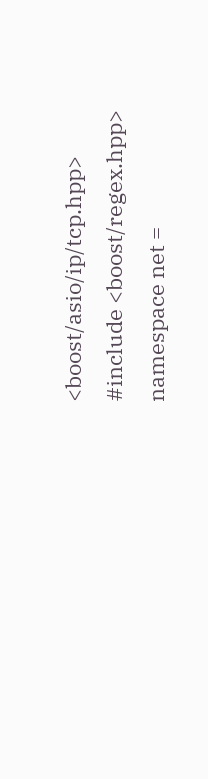<boost/asio/ip/tcp.hpp>
#include <boost/regex.hpp>
namespace net =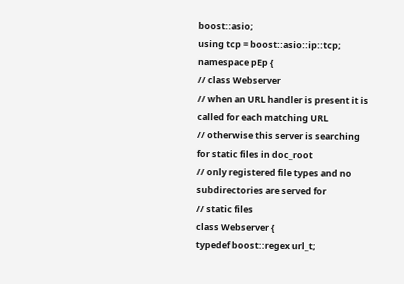boost::asio;
using tcp = boost::asio::ip::tcp;
namespace pEp {
// class Webserver
// when an URL handler is present it is called for each matching URL
// otherwise this server is searching for static files in doc_root
// only registered file types and no subdirectories are served for
// static files
class Webserver {
typedef boost::regex url_t;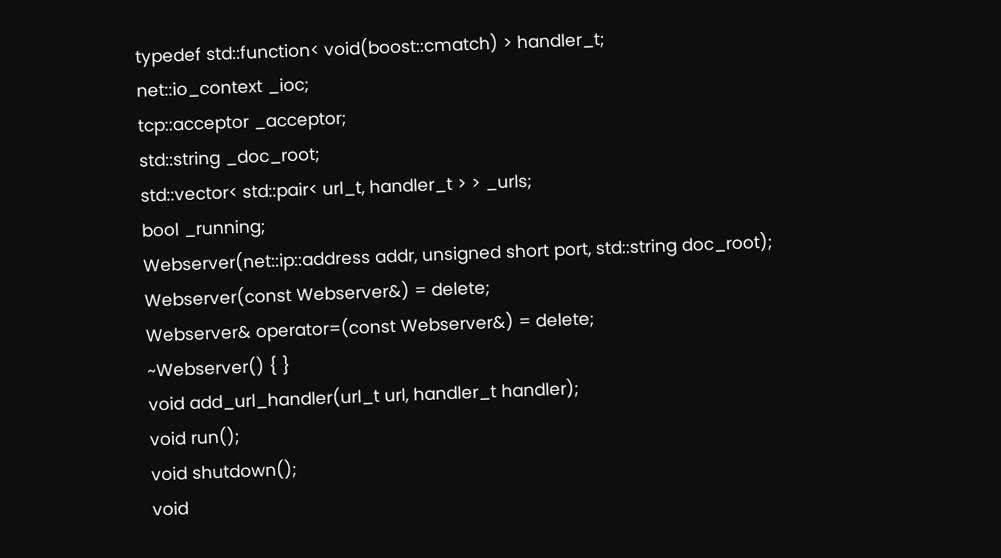typedef std::function< void(boost::cmatch) > handler_t;
net::io_context _ioc;
tcp::acceptor _acceptor;
std::string _doc_root;
std::vector< std::pair< url_t, handler_t > > _urls;
bool _running;
Webserver(net::ip::address addr, unsigned short port, std::string doc_root);
Webserver(const Webserver&) = delete;
Webserver& operator=(const Webserver&) = delete;
~Webserver() { }
void add_url_handler(url_t url, handler_t handler);
void run();
void shutdown();
void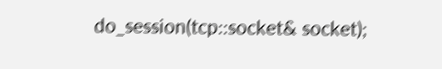do_session(tcp::socket& socket);